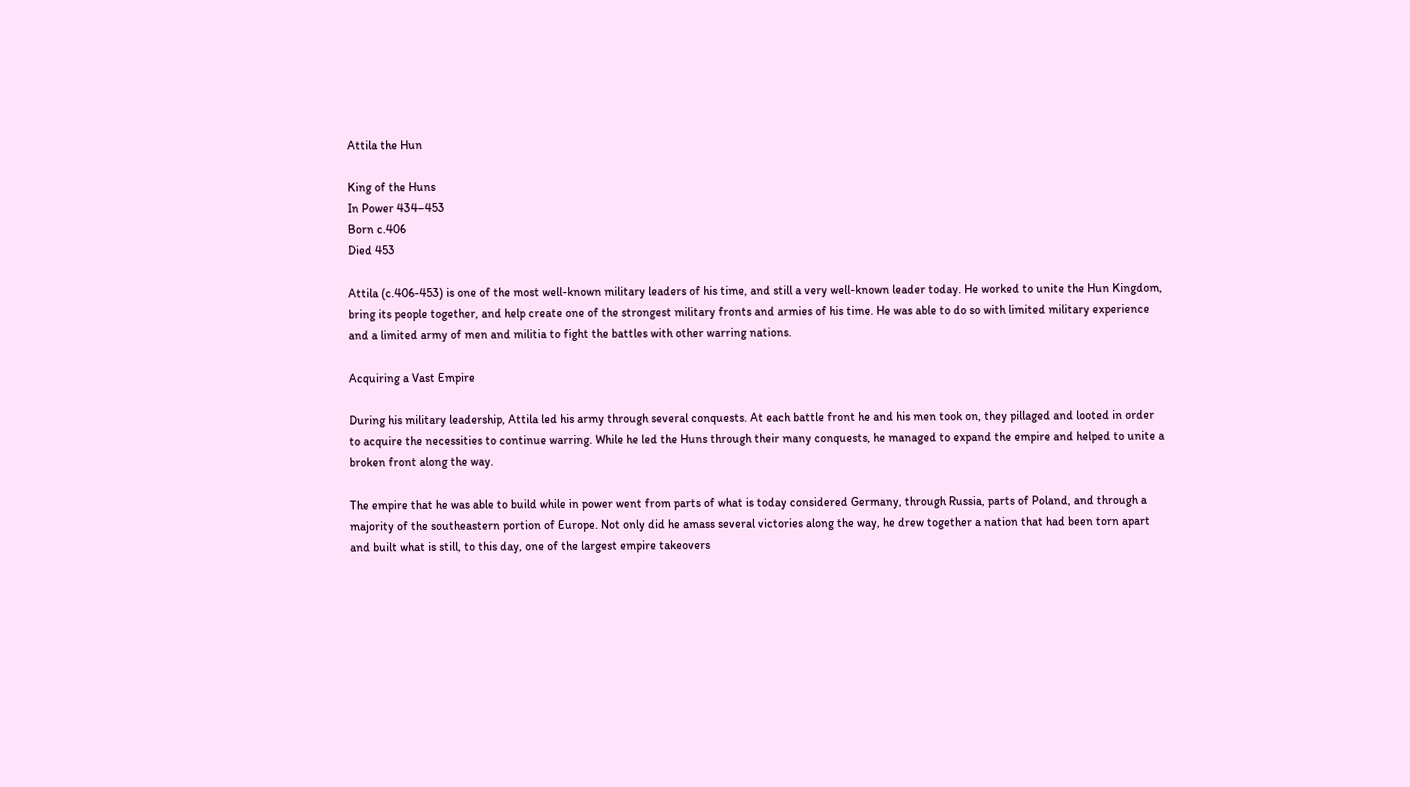Attila the Hun

King of the Huns
In Power 434–453
Born c.406
Died 453

Attila (c.406-453) is one of the most well-known military leaders of his time, and still a very well-known leader today. He worked to unite the Hun Kingdom, bring its people together, and help create one of the strongest military fronts and armies of his time. He was able to do so with limited military experience and a limited army of men and militia to fight the battles with other warring nations.

Acquiring a Vast Empire

During his military leadership, Attila led his army through several conquests. At each battle front he and his men took on, they pillaged and looted in order to acquire the necessities to continue warring. While he led the Huns through their many conquests, he managed to expand the empire and helped to unite a broken front along the way.

The empire that he was able to build while in power went from parts of what is today considered Germany, through Russia, parts of Poland, and through a majority of the southeastern portion of Europe. Not only did he amass several victories along the way, he drew together a nation that had been torn apart and built what is still, to this day, one of the largest empire takeovers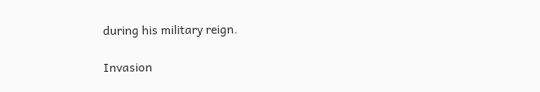during his military reign.

Invasion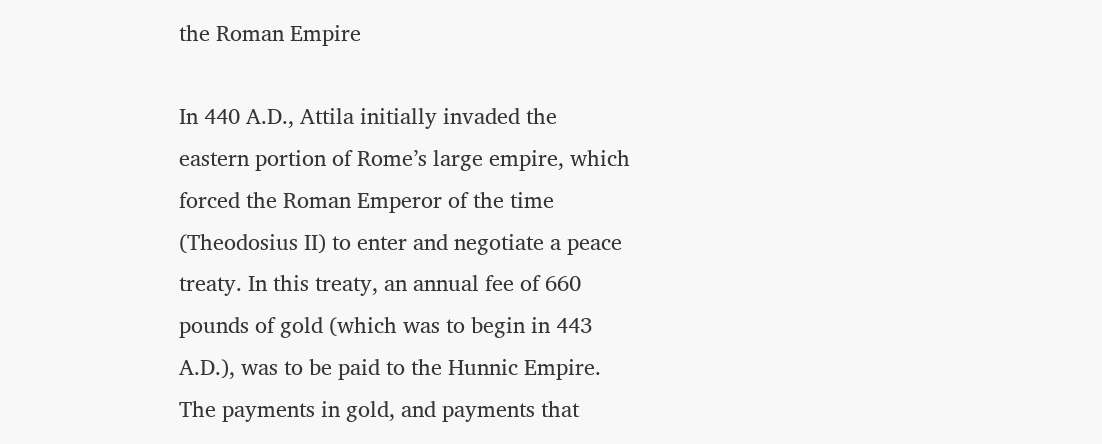the Roman Empire

In 440 A.D., Attila initially invaded the eastern portion of Rome’s large empire, which forced the Roman Emperor of the time (Theodosius II) to enter and negotiate a peace treaty. In this treaty, an annual fee of 660 pounds of gold (which was to begin in 443 A.D.), was to be paid to the Hunnic Empire. The payments in gold, and payments that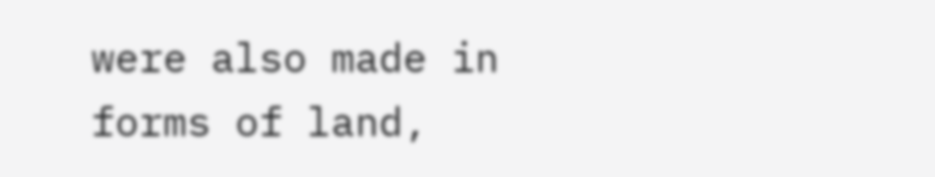were also made in forms of land,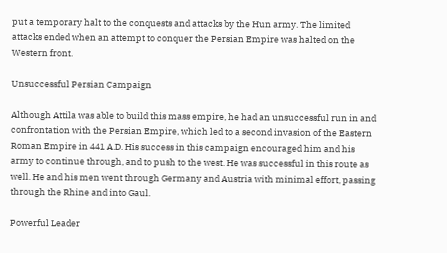put a temporary halt to the conquests and attacks by the Hun army. The limited attacks ended when an attempt to conquer the Persian Empire was halted on the Western front.

Unsuccessful Persian Campaign

Although Attila was able to build this mass empire, he had an unsuccessful run in and confrontation with the Persian Empire, which led to a second invasion of the Eastern Roman Empire in 441 A.D. His success in this campaign encouraged him and his army to continue through, and to push to the west. He was successful in this route as well. He and his men went through Germany and Austria with minimal effort, passing through the Rhine and into Gaul.

Powerful Leader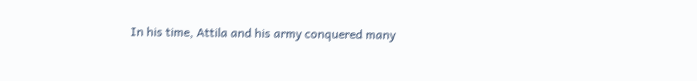In his time, Attila and his army conquered many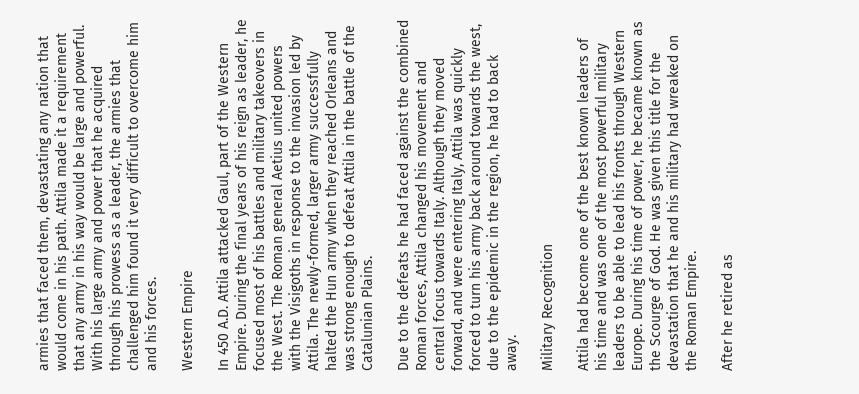armies that faced them, devastating any nation that would come in his path. Attila made it a requirement that any army in his way would be large and powerful. With his large army and power that he acquired through his prowess as a leader, the armies that challenged him found it very difficult to overcome him and his forces.

Western Empire

In 450 A.D. Attila attacked Gaul, part of the Western Empire. During the final years of his reign as leader, he focused most of his battles and military takeovers in the West. The Roman general Aetius united powers with the Visigoths in response to the invasion led by Attila. The newly-formed, larger army successfully halted the Hun army when they reached Orleans and was strong enough to defeat Attila in the battle of the Catalunian Plains.

Due to the defeats he had faced against the combined Roman forces, Attila changed his movement and central focus towards Italy. Although they moved forward, and were entering Italy, Attila was quickly forced to turn his army back around towards the west, due to the epidemic in the region, he had to back away.

Military Recognition

Attila had become one of the best known leaders of his time and was one of the most powerful military leaders to be able to lead his fronts through Western Europe. During his time of power, he became known as the Scourge of God. He was given this title for the devastation that he and his military had wreaked on the Roman Empire.

After he retired as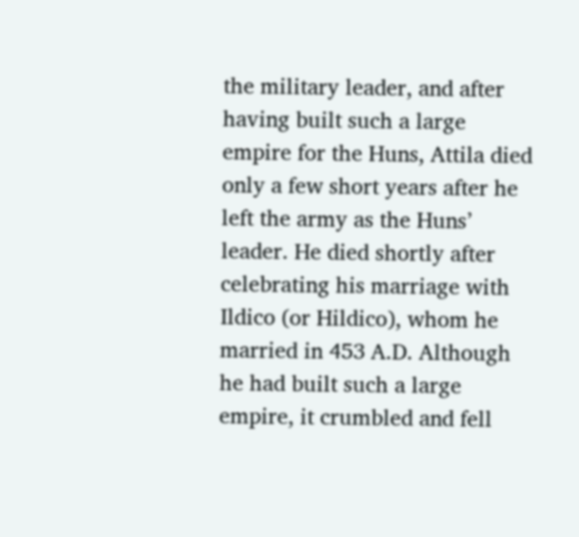the military leader, and after having built such a large empire for the Huns, Attila died only a few short years after he left the army as the Huns’ leader. He died shortly after celebrating his marriage with Ildico (or Hildico), whom he married in 453 A.D. Although he had built such a large empire, it crumbled and fell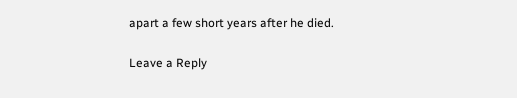apart a few short years after he died.

Leave a Reply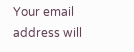Your email address will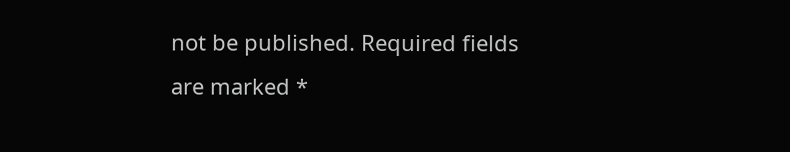not be published. Required fields are marked *